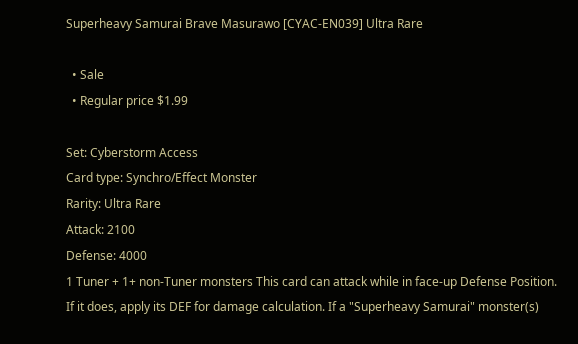Superheavy Samurai Brave Masurawo [CYAC-EN039] Ultra Rare

  • Sale
  • Regular price $1.99

Set: Cyberstorm Access
Card type: Synchro/Effect Monster
Rarity: Ultra Rare
Attack: 2100
Defense: 4000
1 Tuner + 1+ non-Tuner monsters This card can attack while in face-up Defense Position. If it does, apply its DEF for damage calculation. If a "Superheavy Samurai" monster(s)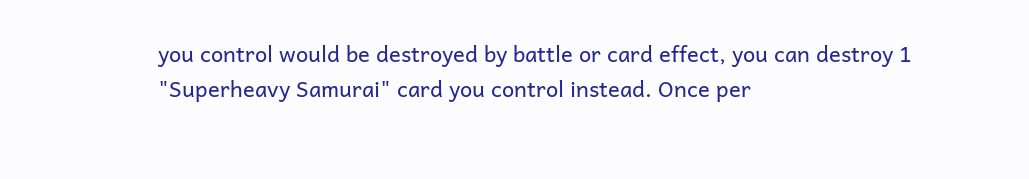you control would be destroyed by battle or card effect, you can destroy 1 "Superheavy Samurai" card you control instead. Once per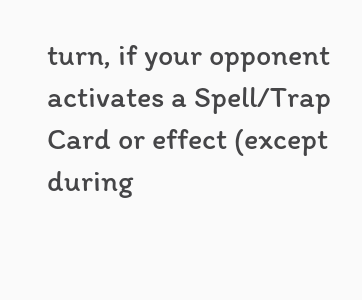turn, if your opponent activates a Spell/Trap Card or effect (except during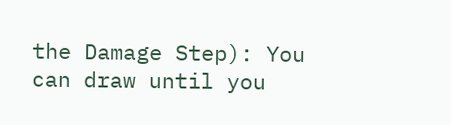the Damage Step): You can draw until you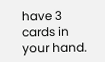have 3 cards in your hand.